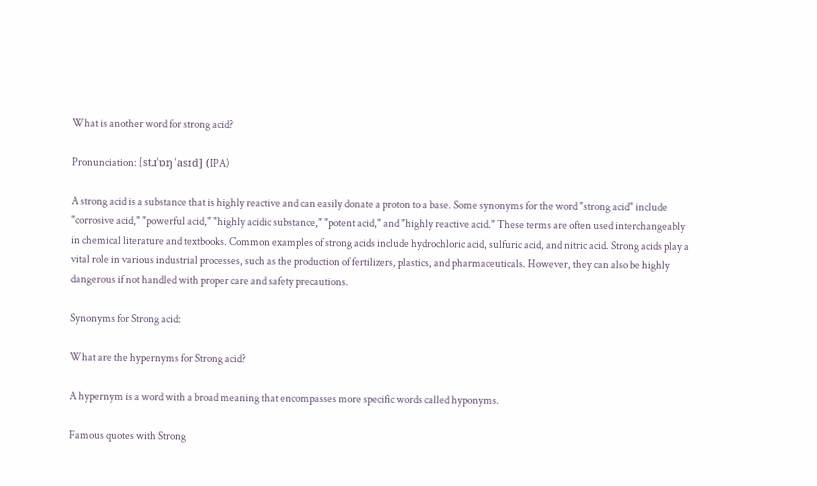What is another word for strong acid?

Pronunciation: [stɹˈɒŋ ˈasɪd] (IPA)

A strong acid is a substance that is highly reactive and can easily donate a proton to a base. Some synonyms for the word "strong acid" include "corrosive acid," "powerful acid," "highly acidic substance," "potent acid," and "highly reactive acid." These terms are often used interchangeably in chemical literature and textbooks. Common examples of strong acids include hydrochloric acid, sulfuric acid, and nitric acid. Strong acids play a vital role in various industrial processes, such as the production of fertilizers, plastics, and pharmaceuticals. However, they can also be highly dangerous if not handled with proper care and safety precautions.

Synonyms for Strong acid:

What are the hypernyms for Strong acid?

A hypernym is a word with a broad meaning that encompasses more specific words called hyponyms.

Famous quotes with Strong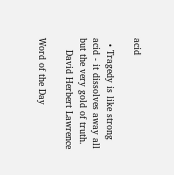acid

  • Tragedy is like strong acid - it dissolves away all but the very gold of truth.
    David Herbert Lawrence

Word of the Day